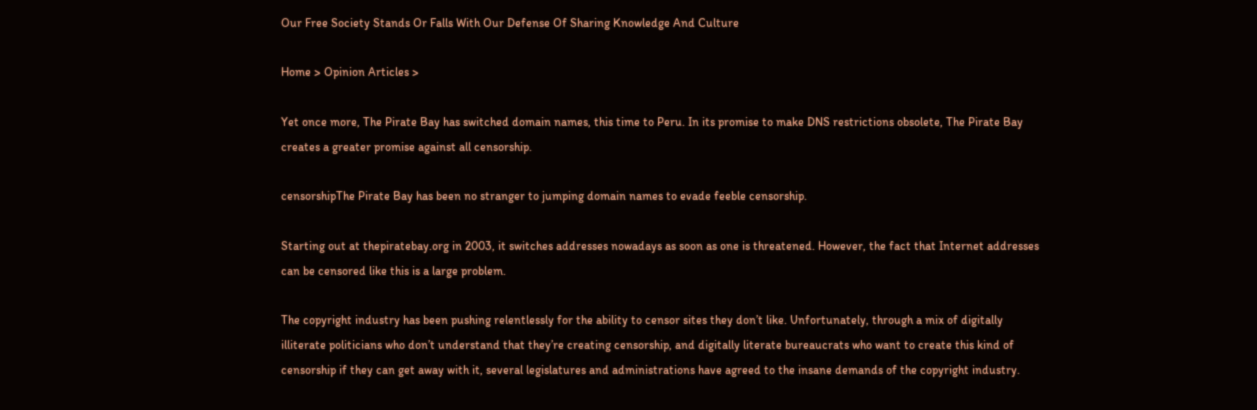Our Free Society Stands Or Falls With Our Defense Of Sharing Knowledge And Culture

Home > Opinion Articles >

Yet once more, The Pirate Bay has switched domain names, this time to Peru. In its promise to make DNS restrictions obsolete, The Pirate Bay creates a greater promise against all censorship.

censorshipThe Pirate Bay has been no stranger to jumping domain names to evade feeble censorship.

Starting out at thepiratebay.org in 2003, it switches addresses nowadays as soon as one is threatened. However, the fact that Internet addresses can be censored like this is a large problem.

The copyright industry has been pushing relentlessly for the ability to censor sites they don’t like. Unfortunately, through a mix of digitally illiterate politicians who don’t understand that they’re creating censorship, and digitally literate bureaucrats who want to create this kind of censorship if they can get away with it, several legislatures and administrations have agreed to the insane demands of the copyright industry.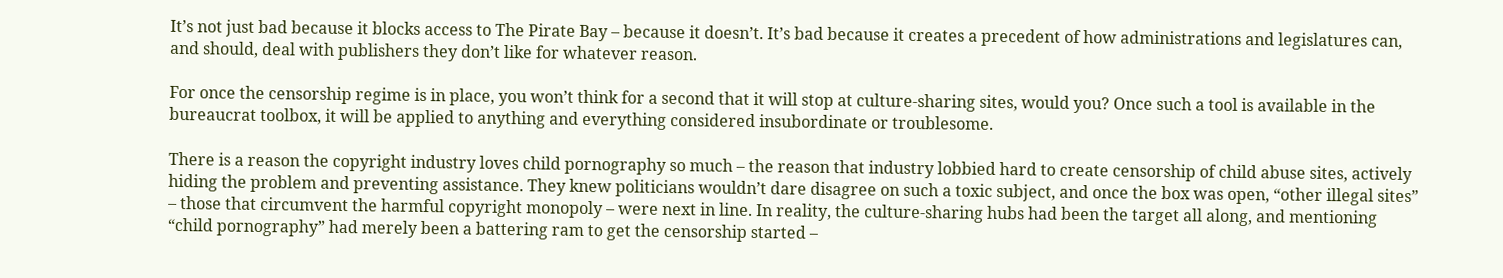It’s not just bad because it blocks access to The Pirate Bay – because it doesn’t. It’s bad because it creates a precedent of how administrations and legislatures can, and should, deal with publishers they don’t like for whatever reason.

For once the censorship regime is in place, you won’t think for a second that it will stop at culture-sharing sites, would you? Once such a tool is available in the bureaucrat toolbox, it will be applied to anything and everything considered insubordinate or troublesome.

There is a reason the copyright industry loves child pornography so much – the reason that industry lobbied hard to create censorship of child abuse sites, actively hiding the problem and preventing assistance. They knew politicians wouldn’t dare disagree on such a toxic subject, and once the box was open, “other illegal sites” – those that circumvent the harmful copyright monopoly – were next in line. In reality, the culture-sharing hubs had been the target all along, and mentioning “child pornography” had merely been a battering ram to get the censorship started –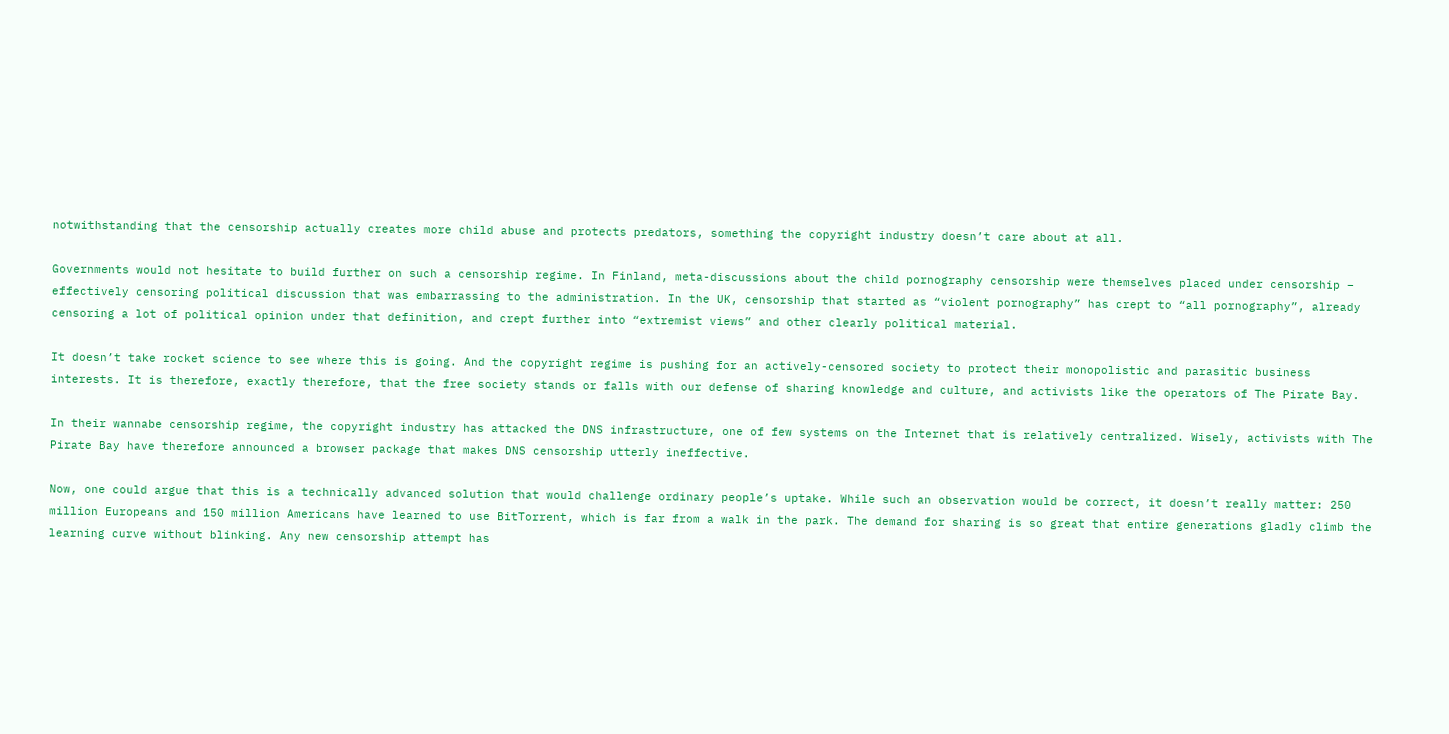notwithstanding that the censorship actually creates more child abuse and protects predators, something the copyright industry doesn’t care about at all.

Governments would not hesitate to build further on such a censorship regime. In Finland, meta-discussions about the child pornography censorship were themselves placed under censorship – effectively censoring political discussion that was embarrassing to the administration. In the UK, censorship that started as “violent pornography” has crept to “all pornography”, already censoring a lot of political opinion under that definition, and crept further into “extremist views” and other clearly political material.

It doesn’t take rocket science to see where this is going. And the copyright regime is pushing for an actively-censored society to protect their monopolistic and parasitic business interests. It is therefore, exactly therefore, that the free society stands or falls with our defense of sharing knowledge and culture, and activists like the operators of The Pirate Bay.

In their wannabe censorship regime, the copyright industry has attacked the DNS infrastructure, one of few systems on the Internet that is relatively centralized. Wisely, activists with The Pirate Bay have therefore announced a browser package that makes DNS censorship utterly ineffective.

Now, one could argue that this is a technically advanced solution that would challenge ordinary people’s uptake. While such an observation would be correct, it doesn’t really matter: 250 million Europeans and 150 million Americans have learned to use BitTorrent, which is far from a walk in the park. The demand for sharing is so great that entire generations gladly climb the learning curve without blinking. Any new censorship attempt has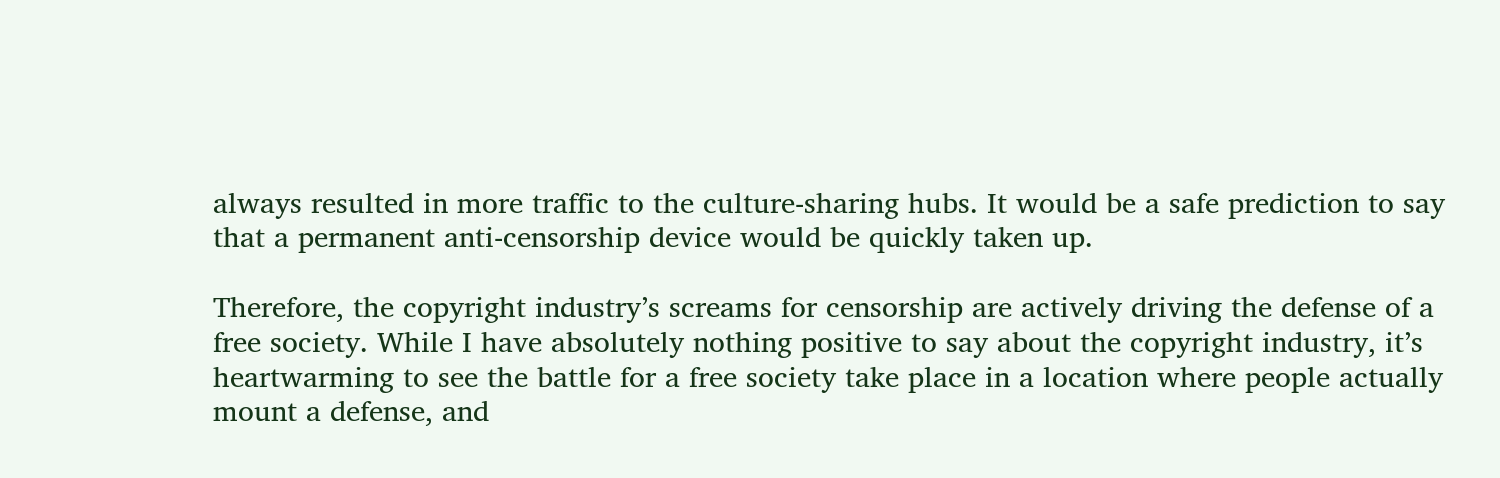always resulted in more traffic to the culture-sharing hubs. It would be a safe prediction to say that a permanent anti-censorship device would be quickly taken up.

Therefore, the copyright industry’s screams for censorship are actively driving the defense of a free society. While I have absolutely nothing positive to say about the copyright industry, it’s heartwarming to see the battle for a free society take place in a location where people actually mount a defense, and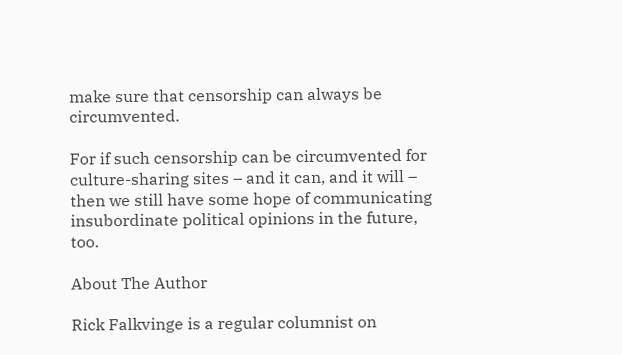make sure that censorship can always be circumvented.

For if such censorship can be circumvented for culture-sharing sites – and it can, and it will – then we still have some hope of communicating insubordinate political opinions in the future, too.

About The Author

Rick Falkvinge is a regular columnist on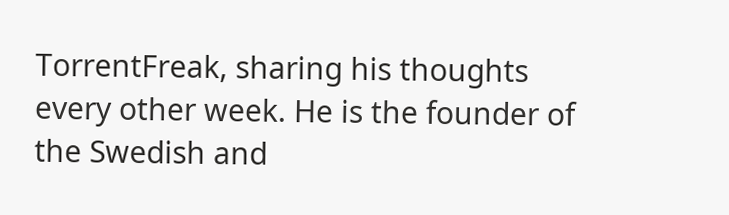TorrentFreak, sharing his thoughts every other week. He is the founder of the Swedish and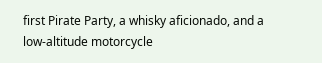first Pirate Party, a whisky aficionado, and a low-altitude motorcycle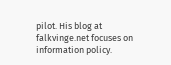pilot. His blog at falkvinge.net focuses on information policy.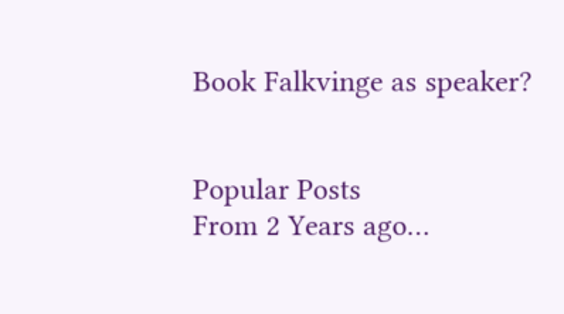Book Falkvinge as speaker?


Popular Posts
From 2 Years ago…